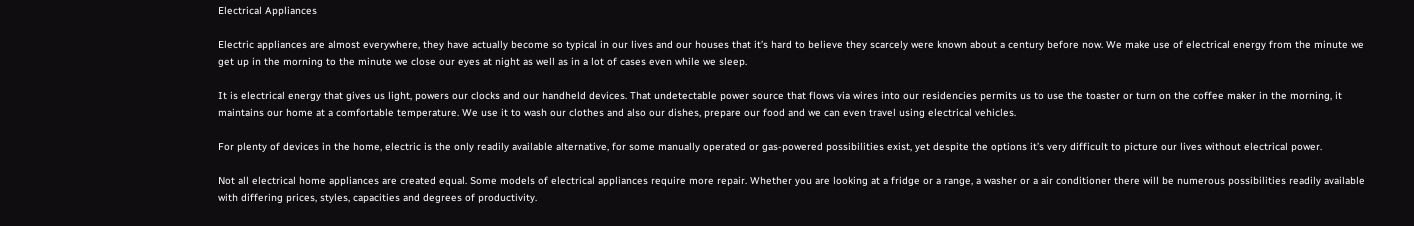Electrical Appliances

Electric appliances are almost everywhere, they have actually become so typical in our lives and our houses that it’s hard to believe they scarcely were known about a century before now. We make use of electrical energy from the minute we get up in the morning to the minute we close our eyes at night as well as in a lot of cases even while we sleep.

It is electrical energy that gives us light, powers our clocks and our handheld devices. That undetectable power source that flows via wires into our residencies permits us to use the toaster or turn on the coffee maker in the morning, it maintains our home at a comfortable temperature. We use it to wash our clothes and also our dishes, prepare our food and we can even travel using electrical vehicles.

For plenty of devices in the home, electric is the only readily available alternative, for some manually operated or gas-powered possibilities exist, yet despite the options it’s very difficult to picture our lives without electrical power.

Not all electrical home appliances are created equal. Some models of electrical appliances require more repair. Whether you are looking at a fridge or a range, a washer or a air conditioner there will be numerous possibilities readily available with differing prices, styles, capacities and degrees of productivity.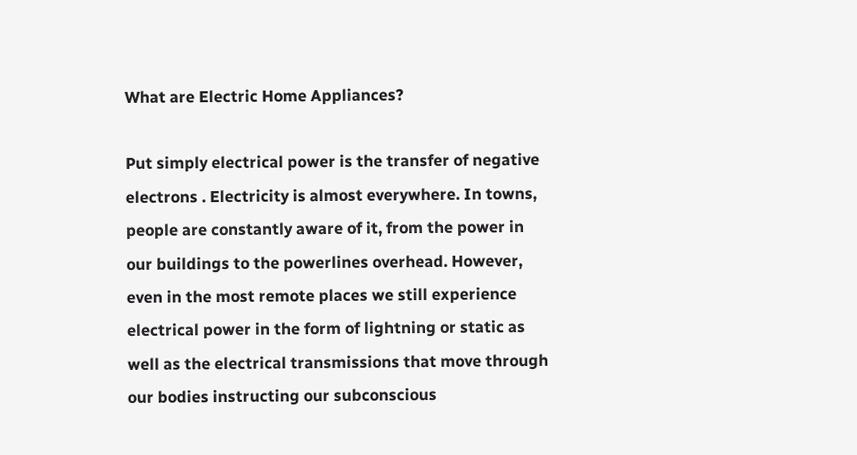What are Electric Home Appliances?

Put simply electrical power is the transfer of negative electrons . Electricity is almost everywhere. In towns, people are constantly aware of it, from the power in our buildings to the powerlines overhead. However, even in the most remote places we still experience electrical power in the form of lightning or static as well as the electrical transmissions that move through our bodies instructing our subconscious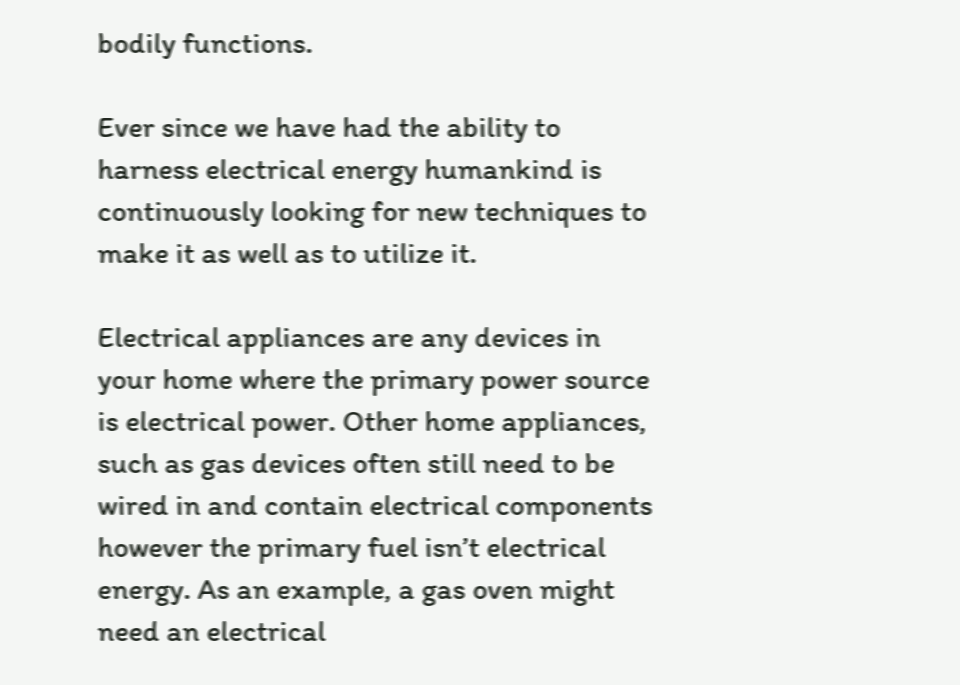bodily functions.

Ever since we have had the ability to harness electrical energy humankind is continuously looking for new techniques to make it as well as to utilize it.

Electrical appliances are any devices in your home where the primary power source is electrical power. Other home appliances, such as gas devices often still need to be wired in and contain electrical components however the primary fuel isn’t electrical energy. As an example, a gas oven might need an electrical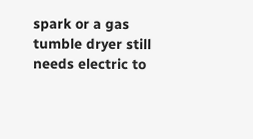spark or a gas tumble dryer still needs electric to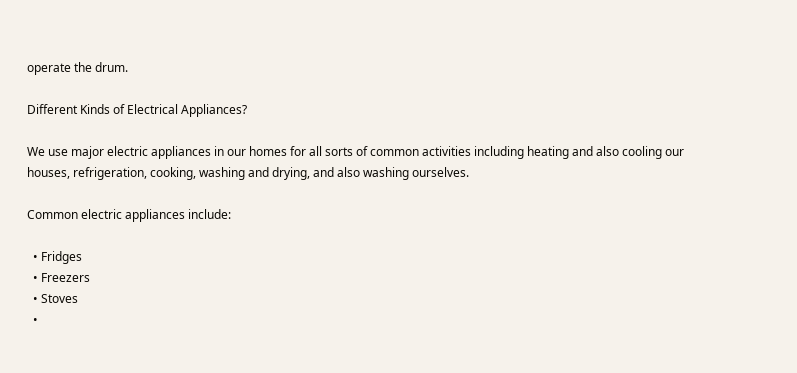operate the drum.

Different Kinds of Electrical Appliances?

We use major electric appliances in our homes for all sorts of common activities including heating and also cooling our houses, refrigeration, cooking, washing and drying, and also washing ourselves.

Common electric appliances include:

  • Fridges
  • Freezers
  • Stoves
  •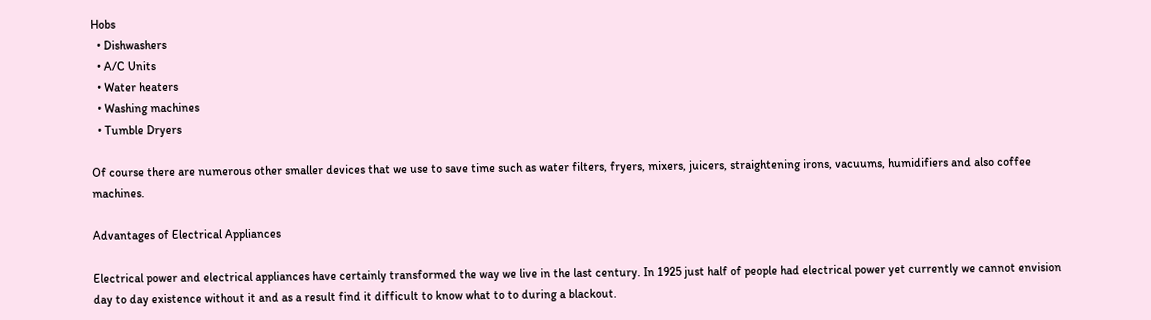Hobs
  • Dishwashers
  • A/C Units
  • Water heaters
  • Washing machines
  • Tumble Dryers

Of course there are numerous other smaller devices that we use to save time such as water filters, fryers, mixers, juicers, straightening irons, vacuums, humidifiers and also coffee machines.

Advantages of Electrical Appliances

Electrical power and electrical appliances have certainly transformed the way we live in the last century. In 1925 just half of people had electrical power yet currently we cannot envision day to day existence without it and as a result find it difficult to know what to to during a blackout.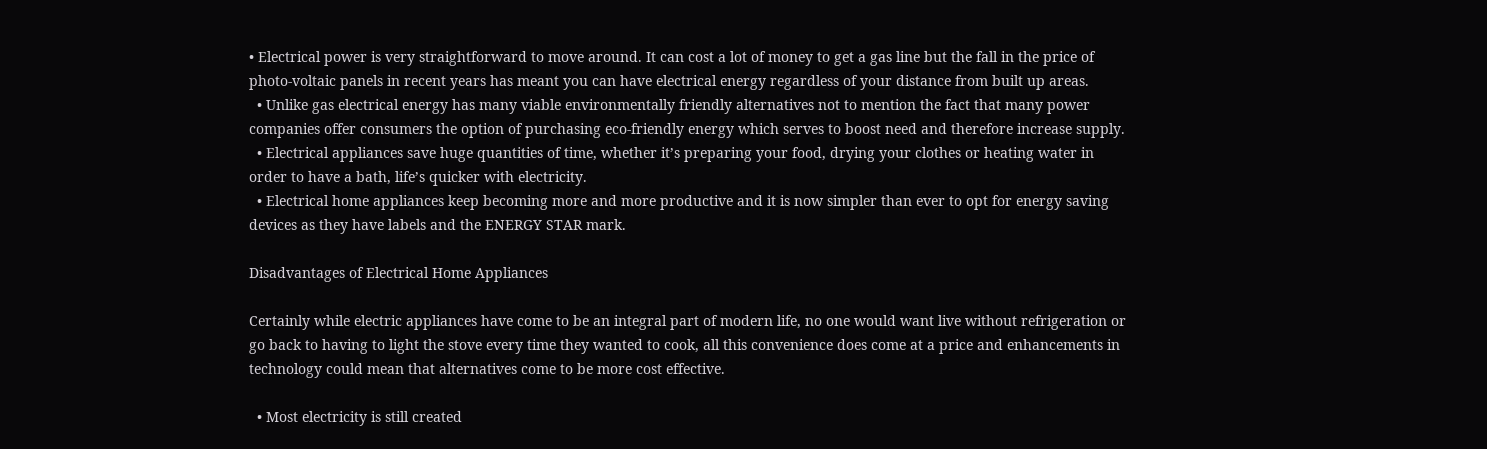• Electrical power is very straightforward to move around. It can cost a lot of money to get a gas line but the fall in the price of photo-voltaic panels in recent years has meant you can have electrical energy regardless of your distance from built up areas.
  • Unlike gas electrical energy has many viable environmentally friendly alternatives not to mention the fact that many power companies offer consumers the option of purchasing eco-friendly energy which serves to boost need and therefore increase supply.
  • Electrical appliances save huge quantities of time, whether it’s preparing your food, drying your clothes or heating water in order to have a bath, life’s quicker with electricity.
  • Electrical home appliances keep becoming more and more productive and it is now simpler than ever to opt for energy saving devices as they have labels and the ENERGY STAR mark.

Disadvantages of Electrical Home Appliances

Certainly while electric appliances have come to be an integral part of modern life, no one would want live without refrigeration or go back to having to light the stove every time they wanted to cook, all this convenience does come at a price and enhancements in technology could mean that alternatives come to be more cost effective.

  • Most electricity is still created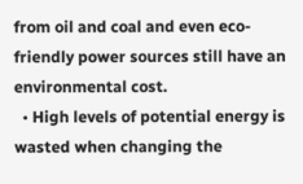from oil and coal and even eco-friendly power sources still have an environmental cost.
  • High levels of potential energy is wasted when changing the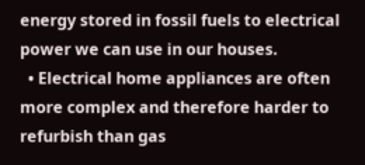energy stored in fossil fuels to electrical power we can use in our houses.
  • Electrical home appliances are often more complex and therefore harder to refurbish than gas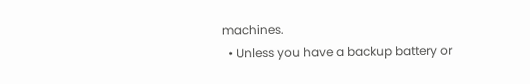machines.
  • Unless you have a backup battery or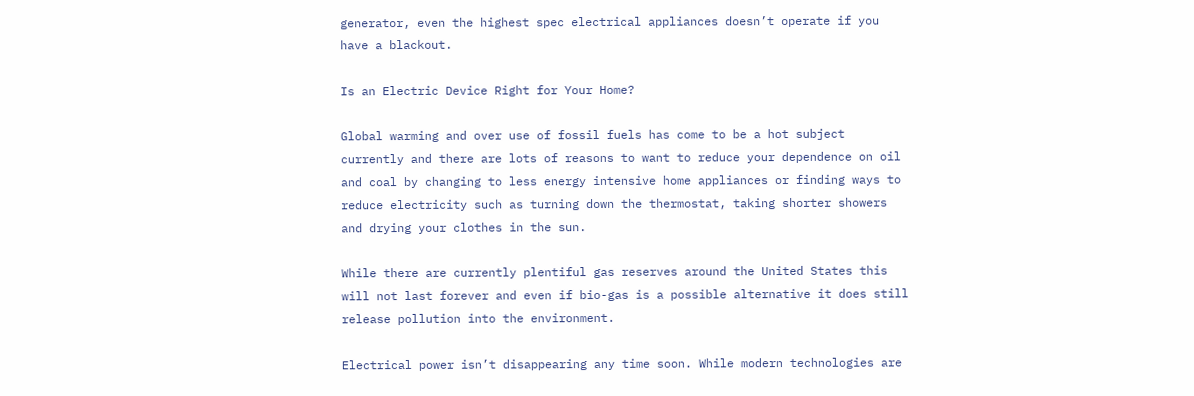generator, even the highest spec electrical appliances doesn’t operate if you have a blackout.

Is an Electric Device Right for Your Home?

Global warming and over use of fossil fuels has come to be a hot subject currently and there are lots of reasons to want to reduce your dependence on oil and coal by changing to less energy intensive home appliances or finding ways to reduce electricity such as turning down the thermostat, taking shorter showers and drying your clothes in the sun.

While there are currently plentiful gas reserves around the United States this will not last forever and even if bio-gas is a possible alternative it does still release pollution into the environment.

Electrical power isn’t disappearing any time soon. While modern technologies are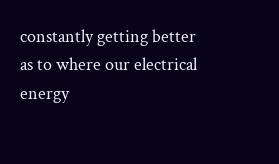constantly getting better as to where our electrical energy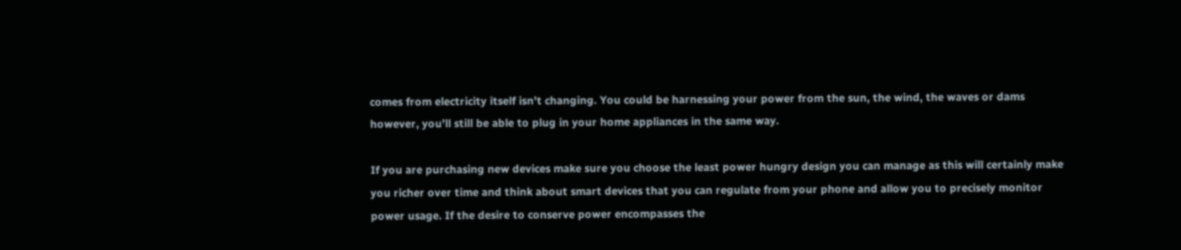comes from electricity itself isn’t changing. You could be harnessing your power from the sun, the wind, the waves or dams however, you’ll still be able to plug in your home appliances in the same way.

If you are purchasing new devices make sure you choose the least power hungry design you can manage as this will certainly make you richer over time and think about smart devices that you can regulate from your phone and allow you to precisely monitor power usage. If the desire to conserve power encompasses the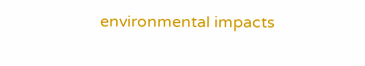environmental impacts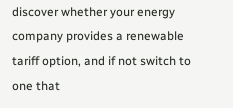discover whether your energy company provides a renewable tariff option, and if not switch to one that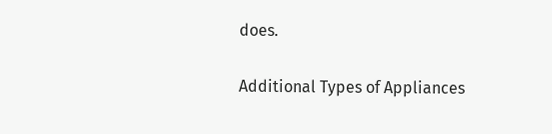does.

Additional Types of Appliances